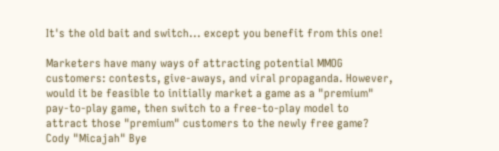It's the old bait and switch... except you benefit from this one!

Marketers have many ways of attracting potential MMOG customers: contests, give-aways, and viral propaganda. However, would it be feasible to initially market a game as a "premium" pay-to-play game, then switch to a free-to-play model to attract those "premium" customers to the newly free game? Cody "Micajah" Bye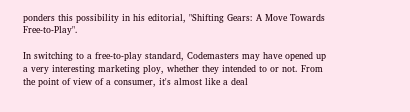ponders this possibility in his editorial, "Shifting Gears: A Move Towards Free-to-Play".

In switching to a free-to-play standard, Codemasters may have opened up a very interesting marketing ploy, whether they intended to or not. From the point of view of a consumer, it's almost like a deal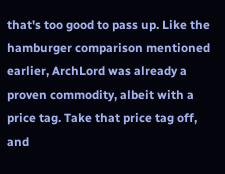that's too good to pass up. Like the hamburger comparison mentioned earlier, ArchLord was already a proven commodity, albeit with a price tag. Take that price tag off, and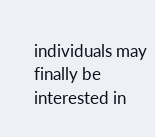individuals may finally be interested in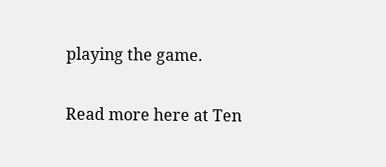playing the game.

Read more here at Ten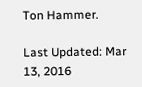Ton Hammer.

Last Updated: Mar 13, 2016